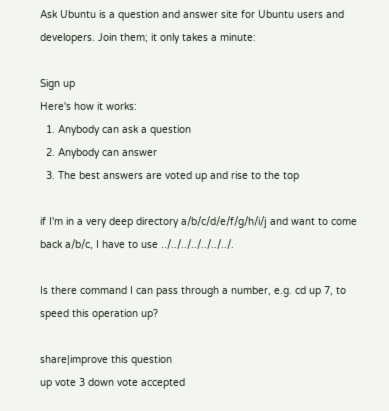Ask Ubuntu is a question and answer site for Ubuntu users and developers. Join them; it only takes a minute:

Sign up
Here's how it works:
  1. Anybody can ask a question
  2. Anybody can answer
  3. The best answers are voted up and rise to the top

if I'm in a very deep directory a/b/c/d/e/f/g/h/i/j and want to come back a/b/c, I have to use ../../../../../../../.

Is there command I can pass through a number, e.g. cd up 7, to speed this operation up?

share|improve this question
up vote 3 down vote accepted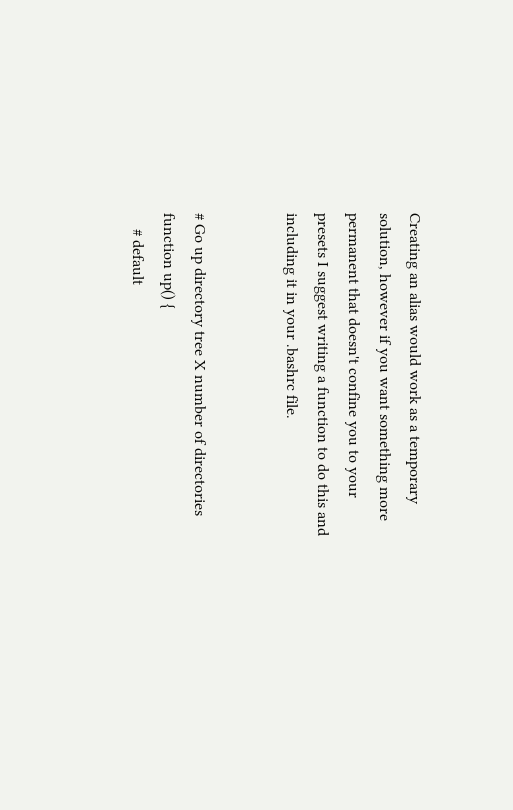Creating an alias would work as a temporary solution, however if you want something more permanent that doesn't confine you to your presets I suggest writing a function to do this and including it in your .bashrc file.


# Go up directory tree X number of directories
function up() {
    # default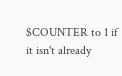$COUNTER to 1 if it isn't already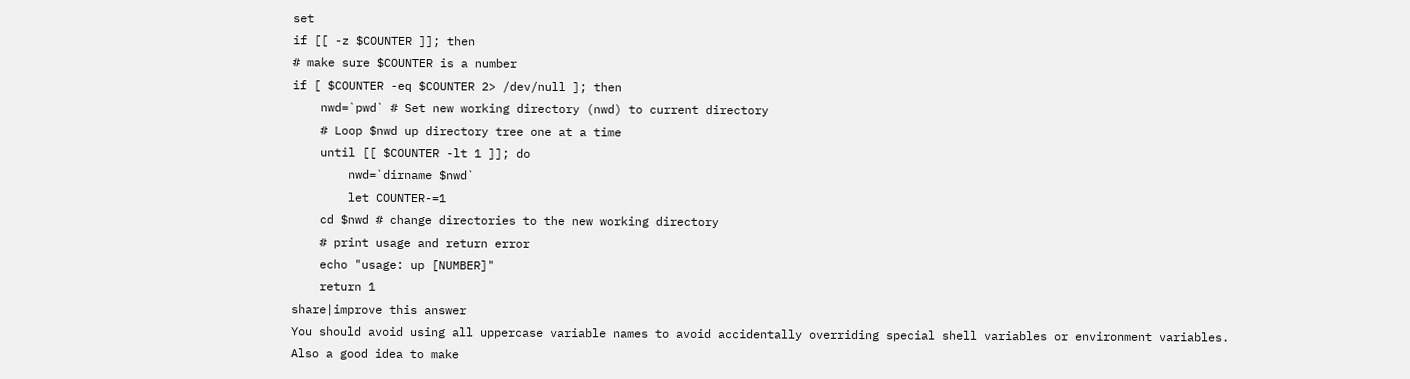set
if [[ -z $COUNTER ]]; then
# make sure $COUNTER is a number
if [ $COUNTER -eq $COUNTER 2> /dev/null ]; then
    nwd=`pwd` # Set new working directory (nwd) to current directory
    # Loop $nwd up directory tree one at a time
    until [[ $COUNTER -lt 1 ]]; do
        nwd=`dirname $nwd`
        let COUNTER-=1
    cd $nwd # change directories to the new working directory
    # print usage and return error
    echo "usage: up [NUMBER]"
    return 1
share|improve this answer
You should avoid using all uppercase variable names to avoid accidentally overriding special shell variables or environment variables. Also a good idea to make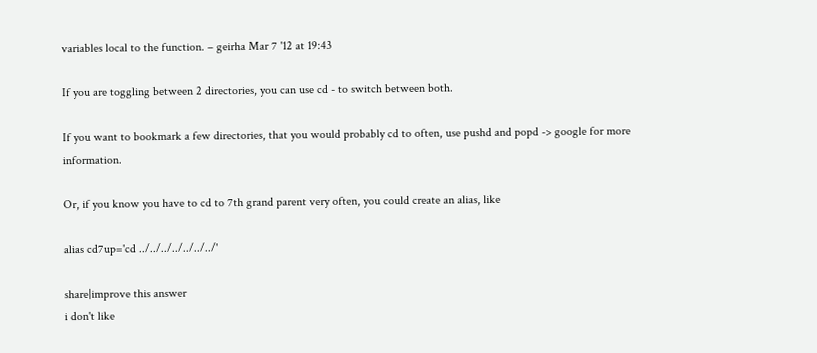variables local to the function. – geirha Mar 7 '12 at 19:43

If you are toggling between 2 directories, you can use cd - to switch between both.

If you want to bookmark a few directories, that you would probably cd to often, use pushd and popd -> google for more information.

Or, if you know you have to cd to 7th grand parent very often, you could create an alias, like

alias cd7up='cd ../../../../../../../'

share|improve this answer
i don't like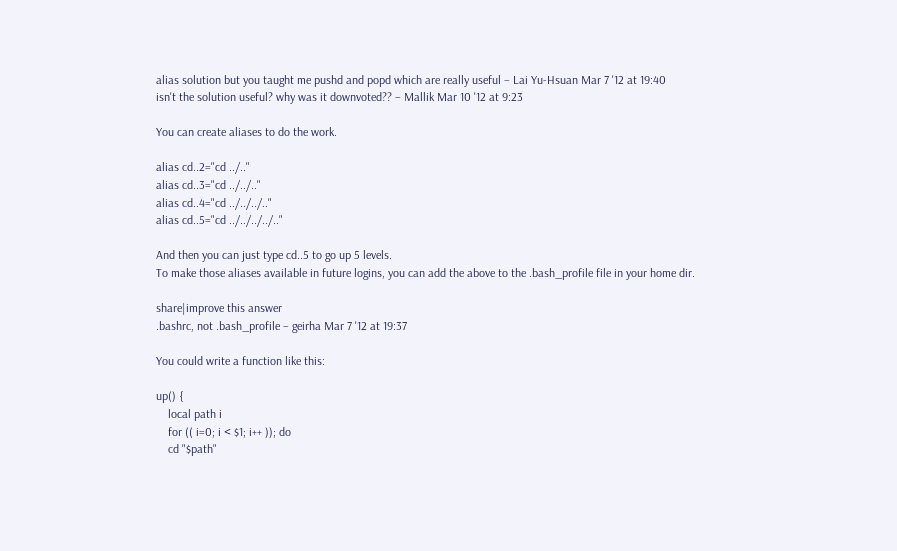alias solution but you taught me pushd and popd which are really useful – Lai Yu-Hsuan Mar 7 '12 at 19:40
isn't the solution useful? why was it downvoted?? – Mallik Mar 10 '12 at 9:23

You can create aliases to do the work.

alias cd..2="cd ../.."
alias cd..3="cd ../../.."
alias cd..4="cd ../../../.."
alias cd..5="cd ../../../../.."

And then you can just type cd..5 to go up 5 levels.
To make those aliases available in future logins, you can add the above to the .bash_profile file in your home dir.

share|improve this answer
.bashrc, not .bash_profile – geirha Mar 7 '12 at 19:37

You could write a function like this:

up() {
    local path i
    for (( i=0; i < $1; i++ )); do
    cd "$path"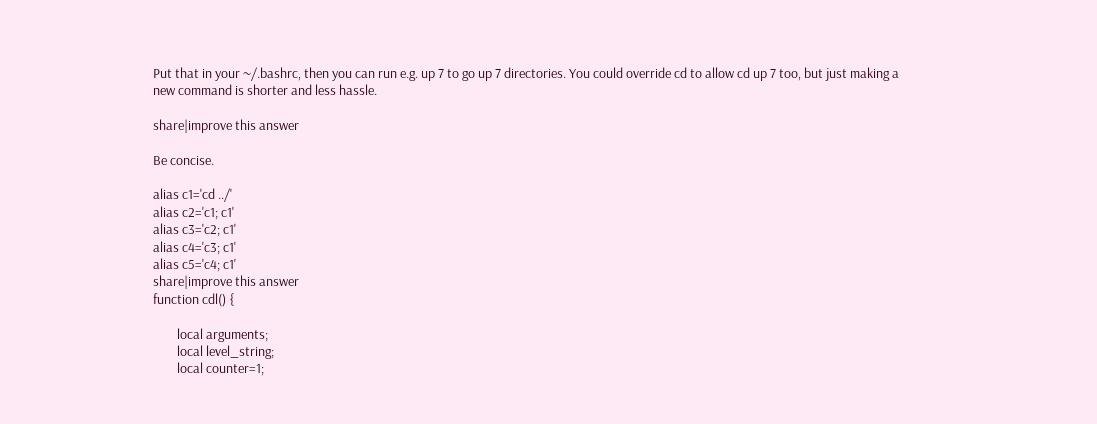Put that in your ~/.bashrc, then you can run e.g. up 7 to go up 7 directories. You could override cd to allow cd up 7 too, but just making a new command is shorter and less hassle.

share|improve this answer

Be concise.

alias c1='cd ../'
alias c2='c1; c1'
alias c3='c2; c1'
alias c4='c3; c1'
alias c5='c4; c1'
share|improve this answer
function cdl() {

        local arguments;
        local level_string;
        local counter=1;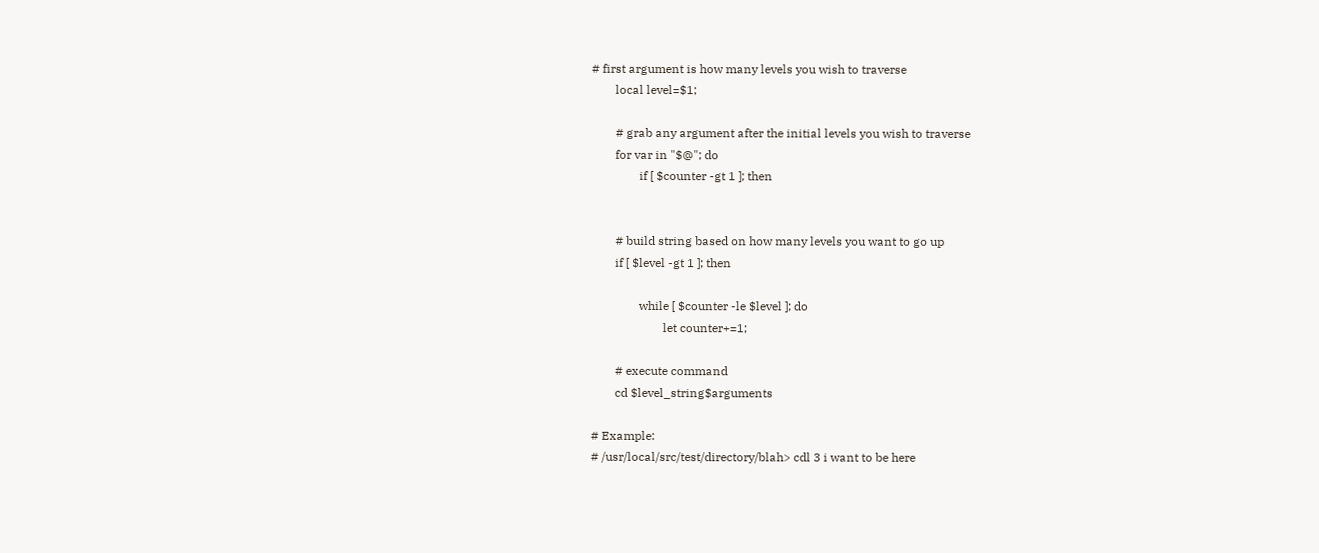# first argument is how many levels you wish to traverse
        local level=$1;

        # grab any argument after the initial levels you wish to traverse
        for var in "$@"; do
                if [ $counter -gt 1 ]; then


        # build string based on how many levels you want to go up
        if [ $level -gt 1 ]; then

                while [ $counter -le $level ]; do
                        let counter+=1;

        # execute command
        cd $level_string$arguments

# Example:
# /usr/local/src/test/directory/blah> cdl 3 i want to be here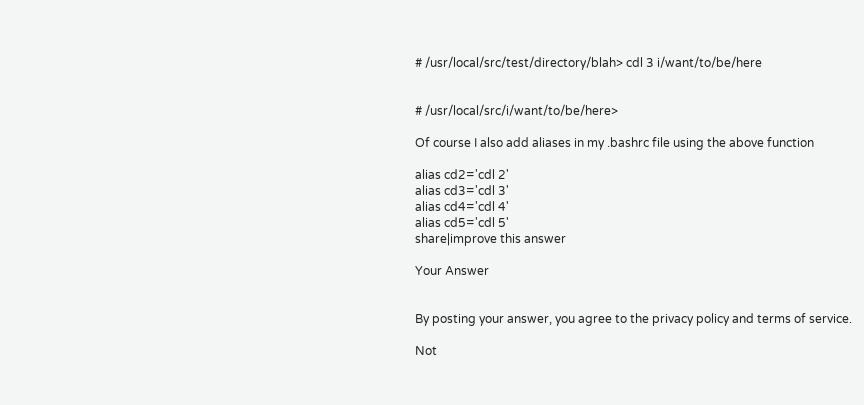# /usr/local/src/test/directory/blah> cdl 3 i/want/to/be/here


# /usr/local/src/i/want/to/be/here>

Of course I also add aliases in my .bashrc file using the above function

alias cd2='cdl 2'
alias cd3='cdl 3'
alias cd4='cdl 4'
alias cd5='cdl 5'
share|improve this answer

Your Answer


By posting your answer, you agree to the privacy policy and terms of service.

Not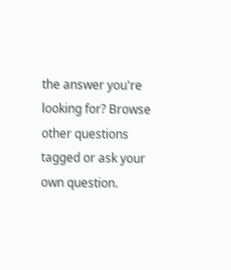the answer you're looking for? Browse other questions tagged or ask your own question.